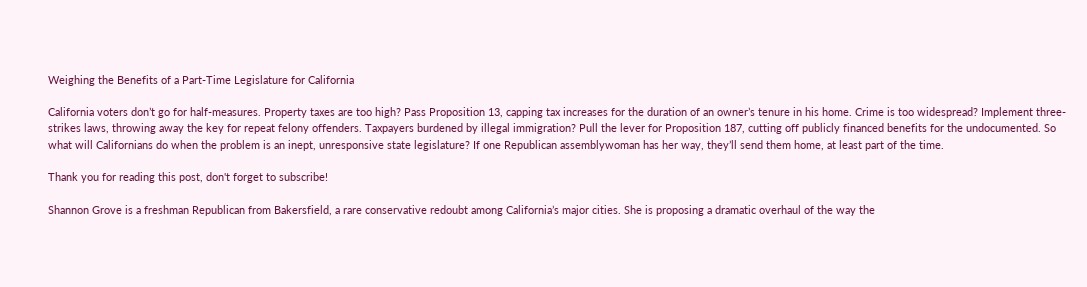Weighing the Benefits of a Part-Time Legislature for California

California voters don’t go for half-measures. Property taxes are too high? Pass Proposition 13, capping tax increases for the duration of an owner’s tenure in his home. Crime is too widespread? Implement three-strikes laws, throwing away the key for repeat felony offenders. Taxpayers burdened by illegal immigration? Pull the lever for Proposition 187, cutting off publicly financed benefits for the undocumented. So what will Californians do when the problem is an inept, unresponsive state legislature? If one Republican assemblywoman has her way, they’ll send them home, at least part of the time.

Thank you for reading this post, don't forget to subscribe!

Shannon Grove is a freshman Republican from Bakersfield, a rare conservative redoubt among California’s major cities. She is proposing a dramatic overhaul of the way the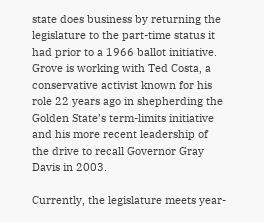state does business by returning the legislature to the part-time status it had prior to a 1966 ballot initiative. Grove is working with Ted Costa, a conservative activist known for his role 22 years ago in shepherding the Golden State’s term-limits initiative and his more recent leadership of the drive to recall Governor Gray Davis in 2003.

Currently, the legislature meets year-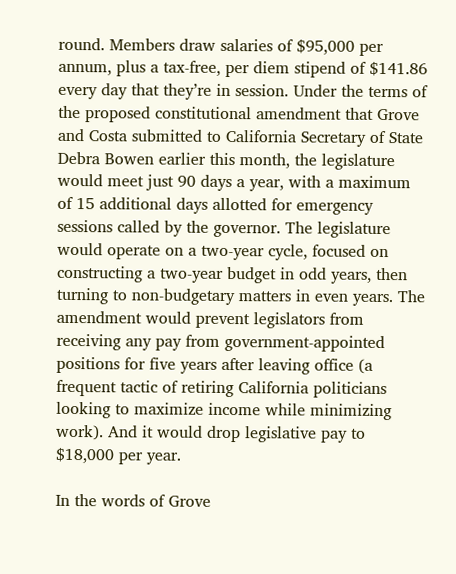round. Members draw salaries of $95,000 per annum, plus a tax-free, per diem stipend of $141.86 every day that they’re in session. Under the terms of the proposed constitutional amendment that Grove and Costa submitted to California Secretary of State Debra Bowen earlier this month, the legislature would meet just 90 days a year, with a maximum of 15 additional days allotted for emergency sessions called by the governor. The legislature would operate on a two-year cycle, focused on constructing a two-year budget in odd years, then turning to non-budgetary matters in even years. The amendment would prevent legislators from receiving any pay from government-appointed positions for five years after leaving office (a frequent tactic of retiring California politicians looking to maximize income while minimizing work). And it would drop legislative pay to $18,000 per year.

In the words of Grove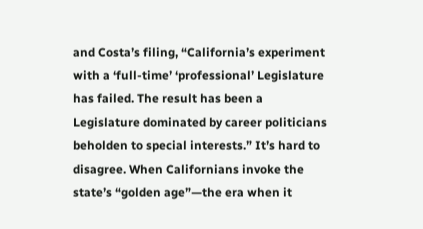and Costa’s filing, “California’s experiment with a ‘full-time’ ‘professional’ Legislature has failed. The result has been a Legislature dominated by career politicians beholden to special interests.” It’s hard to disagree. When Californians invoke the state’s “golden age”—the era when it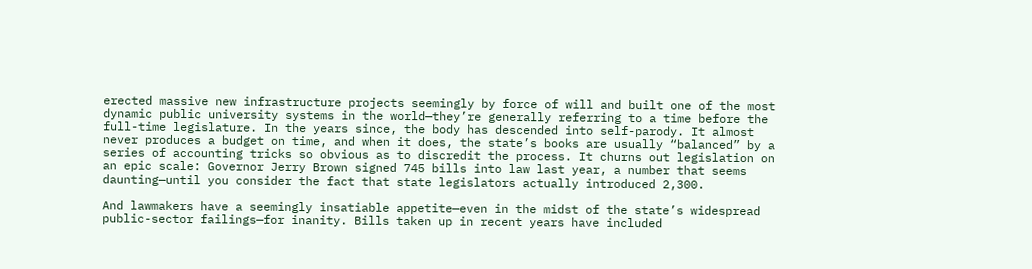erected massive new infrastructure projects seemingly by force of will and built one of the most dynamic public university systems in the world—they’re generally referring to a time before the full-time legislature. In the years since, the body has descended into self-parody. It almost never produces a budget on time, and when it does, the state’s books are usually “balanced” by a series of accounting tricks so obvious as to discredit the process. It churns out legislation on an epic scale: Governor Jerry Brown signed 745 bills into law last year, a number that seems daunting—until you consider the fact that state legislators actually introduced 2,300.

And lawmakers have a seemingly insatiable appetite—even in the midst of the state’s widespread public-sector failings—for inanity. Bills taken up in recent years have included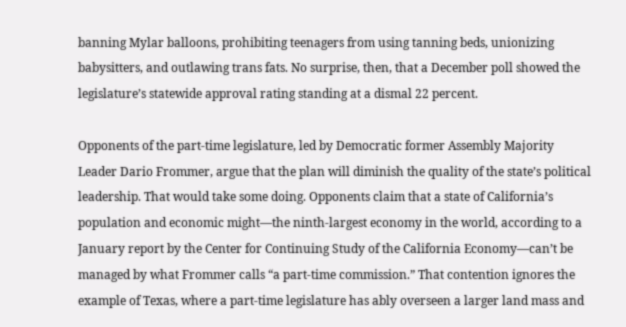banning Mylar balloons, prohibiting teenagers from using tanning beds, unionizing babysitters, and outlawing trans fats. No surprise, then, that a December poll showed the legislature’s statewide approval rating standing at a dismal 22 percent.

Opponents of the part-time legislature, led by Democratic former Assembly Majority Leader Dario Frommer, argue that the plan will diminish the quality of the state’s political leadership. That would take some doing. Opponents claim that a state of California’s population and economic might—the ninth-largest economy in the world, according to a January report by the Center for Continuing Study of the California Economy—can’t be managed by what Frommer calls “a part-time commission.” That contention ignores the example of Texas, where a part-time legislature has ably overseen a larger land mass and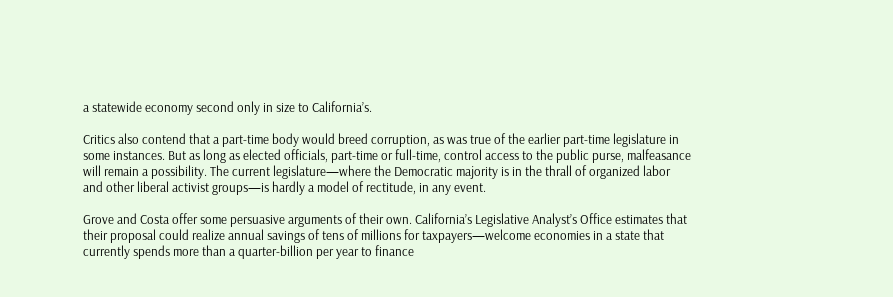a statewide economy second only in size to California’s.

Critics also contend that a part-time body would breed corruption, as was true of the earlier part-time legislature in some instances. But as long as elected officials, part-time or full-time, control access to the public purse, malfeasance will remain a possibility. The current legislature—where the Democratic majority is in the thrall of organized labor and other liberal activist groups—is hardly a model of rectitude, in any event.

Grove and Costa offer some persuasive arguments of their own. California’s Legislative Analyst’s Office estimates that their proposal could realize annual savings of tens of millions for taxpayers—welcome economies in a state that currently spends more than a quarter-billion per year to finance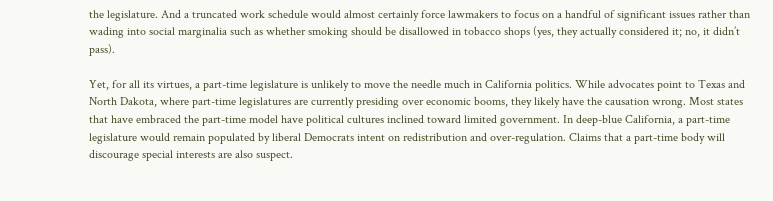the legislature. And a truncated work schedule would almost certainly force lawmakers to focus on a handful of significant issues rather than wading into social marginalia such as whether smoking should be disallowed in tobacco shops (yes, they actually considered it; no, it didn’t pass).

Yet, for all its virtues, a part-time legislature is unlikely to move the needle much in California politics. While advocates point to Texas and North Dakota, where part-time legislatures are currently presiding over economic booms, they likely have the causation wrong. Most states that have embraced the part-time model have political cultures inclined toward limited government. In deep-blue California, a part-time legislature would remain populated by liberal Democrats intent on redistribution and over-regulation. Claims that a part-time body will discourage special interests are also suspect.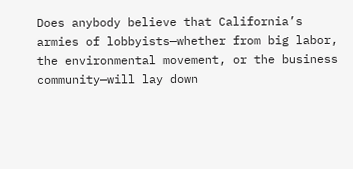Does anybody believe that California’s armies of lobbyists—whether from big labor, the environmental movement, or the business community—will lay down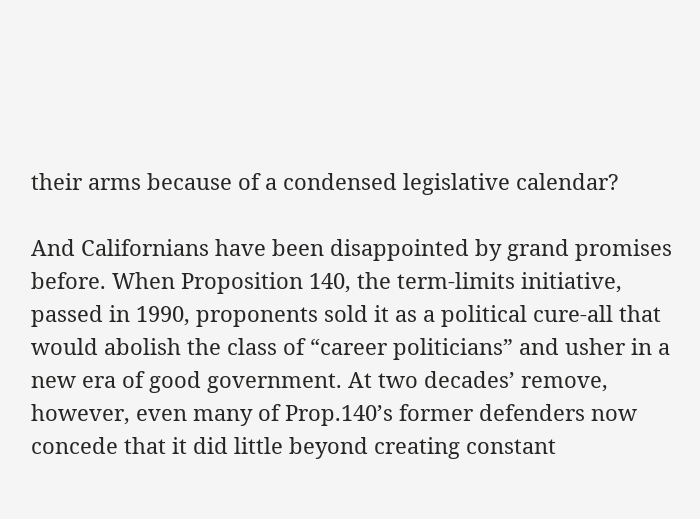their arms because of a condensed legislative calendar?

And Californians have been disappointed by grand promises before. When Proposition 140, the term-limits initiative, passed in 1990, proponents sold it as a political cure-all that would abolish the class of “career politicians” and usher in a new era of good government. At two decades’ remove, however, even many of Prop.140’s former defenders now concede that it did little beyond creating constant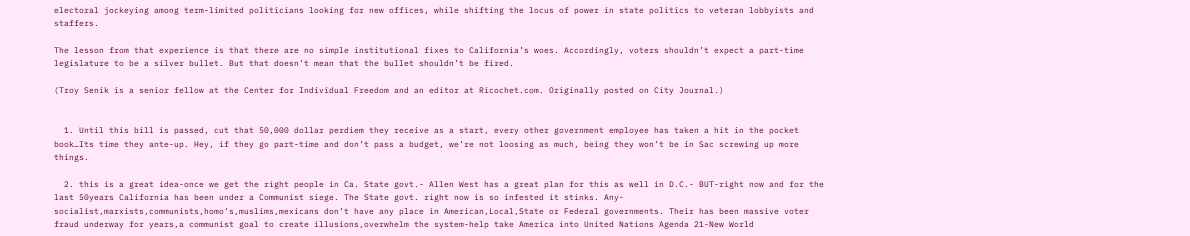electoral jockeying among term-limited politicians looking for new offices, while shifting the locus of power in state politics to veteran lobbyists and staffers.

The lesson from that experience is that there are no simple institutional fixes to California’s woes. Accordingly, voters shouldn’t expect a part-time legislature to be a silver bullet. But that doesn’t mean that the bullet shouldn’t be fired.

(Troy Senik is a senior fellow at the Center for Individual Freedom and an editor at Ricochet.com. Originally posted on City Journal.)


  1. Until this bill is passed, cut that 50,000 dollar perdiem they receive as a start, every other government employee has taken a hit in the pocket book…Its time they ante-up. Hey, if they go part-time and don’t pass a budget, we’re not loosing as much, being they won’t be in Sac screwing up more things.

  2. this is a great idea-once we get the right people in Ca. State govt.- Allen West has a great plan for this as well in D.C.- BUT-right now and for the last 50years California has been under a Communist siege. The State govt. right now is so infested it stinks. Any-socialist,marxists,communists,homo’s,muslims,mexicans don’t have any place in American,Local,State or Federal governments. Their has been massive voter fraud underway for years,a communist goal to create illusions,overwhelm the system-help take America into United Nations Agenda 21-New World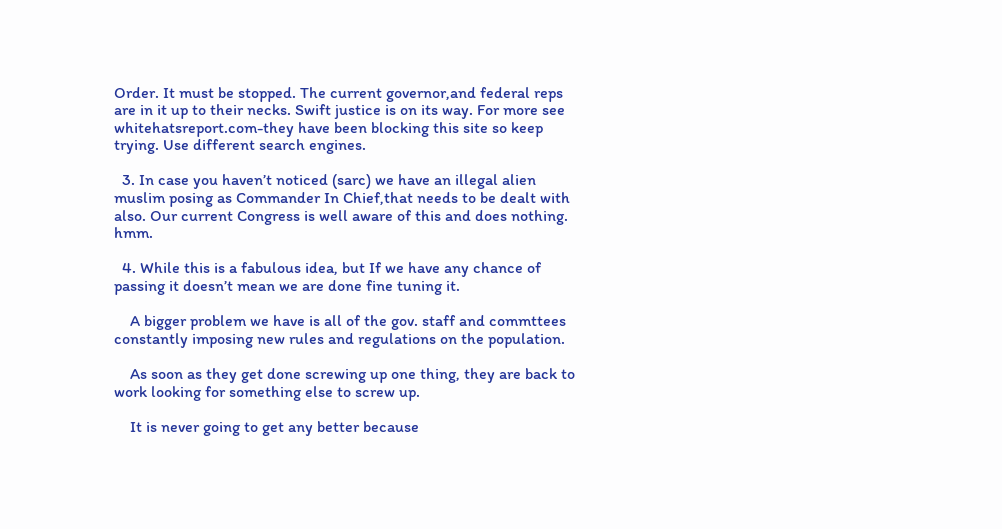Order. It must be stopped. The current governor,and federal reps are in it up to their necks. Swift justice is on its way. For more see whitehatsreport.com-they have been blocking this site so keep trying. Use different search engines.

  3. In case you haven’t noticed (sarc) we have an illegal alien muslim posing as Commander In Chief,that needs to be dealt with also. Our current Congress is well aware of this and does nothing. hmm.

  4. While this is a fabulous idea, but If we have any chance of passing it doesn’t mean we are done fine tuning it.

    A bigger problem we have is all of the gov. staff and commttees constantly imposing new rules and regulations on the population.

    As soon as they get done screwing up one thing, they are back to work looking for something else to screw up.

    It is never going to get any better because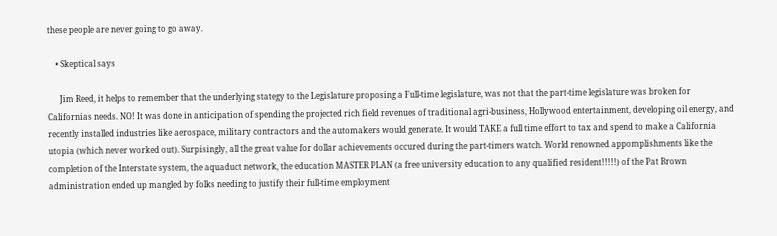these people are never going to go away.

    • Skeptical says

      Jim Reed, it helps to remember that the underlying stategy to the Legislature proposing a Full-time legislature, was not that the part-time legislature was broken for Californias needs. NO! It was done in anticipation of spending the projected rich field revenues of traditional agri-business, Hollywood entertainment, developing oil energy, and recently installed industries like aerospace, military contractors and the automakers would generate. It would TAKE a full time effort to tax and spend to make a California utopia (which never worked out). Surpisingly, all the great value for dollar achievements occured during the part-timers watch. World renowned appomplishments like the completion of the Interstate system, the aquaduct network, the education MASTER PLAN (a free university education to any qualified resident!!!!!) of the Pat Brown administration ended up mangled by folks needing to justify their full-time employment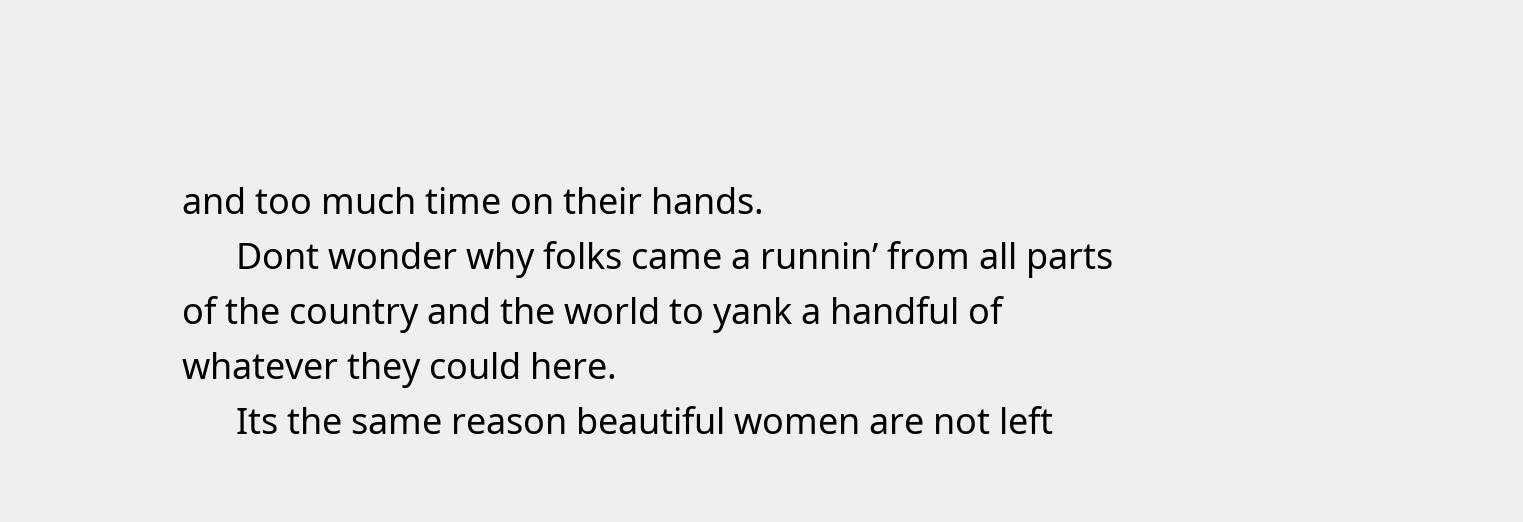and too much time on their hands.
      Dont wonder why folks came a runnin’ from all parts of the country and the world to yank a handful of whatever they could here.
      Its the same reason beautiful women are not left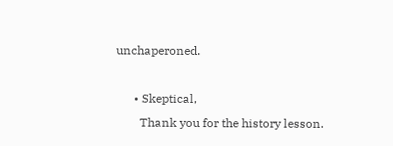unchaperoned.

      • Skeptical,
        Thank you for the history lesson.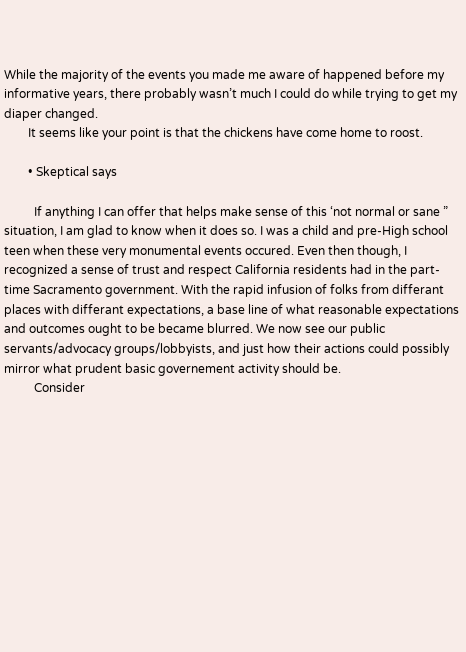While the majority of the events you made me aware of happened before my informative years, there probably wasn’t much I could do while trying to get my diaper changed.
        It seems like your point is that the chickens have come home to roost.

        • Skeptical says

          If anything I can offer that helps make sense of this ‘not normal or sane ” situation, I am glad to know when it does so. I was a child and pre-High school teen when these very monumental events occured. Even then though, I recognized a sense of trust and respect California residents had in the part-time Sacramento government. With the rapid infusion of folks from differant places with differant expectations, a base line of what reasonable expectations and outcomes ought to be became blurred. We now see our public servants/advocacy groups/lobbyists, and just how their actions could possibly mirror what prudent basic governement activity should be.
          Consider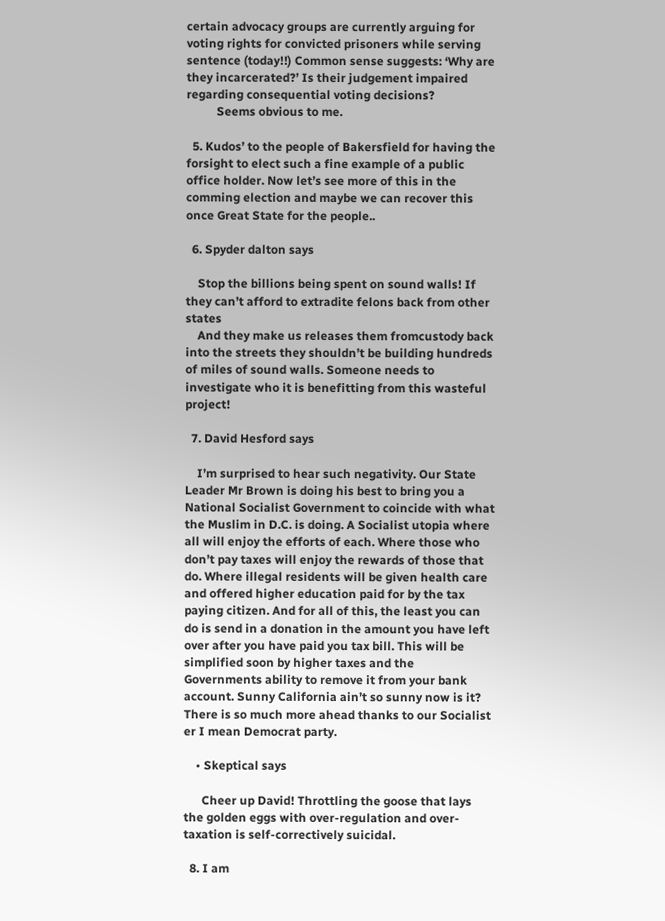certain advocacy groups are currently arguing for voting rights for convicted prisoners while serving sentence (today!!) Common sense suggests: ‘Why are they incarcerated?’ Is their judgement impaired regarding consequential voting decisions?
          Seems obvious to me.

  5. Kudos’ to the people of Bakersfield for having the forsight to elect such a fine example of a public office holder. Now let’s see more of this in the comming election and maybe we can recover this once Great State for the people..

  6. Spyder dalton says

    Stop the billions being spent on sound walls! If they can’t afford to extradite felons back from other states
    And they make us releases them fromcustody back into the streets they shouldn’t be building hundreds of miles of sound walls. Someone needs to investigate who it is benefitting from this wasteful project!

  7. David Hesford says

    I’m surprised to hear such negativity. Our State Leader Mr Brown is doing his best to bring you a National Socialist Government to coincide with what the Muslim in D.C. is doing. A Socialist utopia where all will enjoy the efforts of each. Where those who don’t pay taxes will enjoy the rewards of those that do. Where illegal residents will be given health care and offered higher education paid for by the tax paying citizen. And for all of this, the least you can do is send in a donation in the amount you have left over after you have paid you tax bill. This will be simplified soon by higher taxes and the Governments ability to remove it from your bank account. Sunny California ain’t so sunny now is it? There is so much more ahead thanks to our Socialist er I mean Democrat party.

    • Skeptical says

      Cheer up David! Throttling the goose that lays the golden eggs with over-regulation and over-taxation is self-correctively suicidal.

  8. I am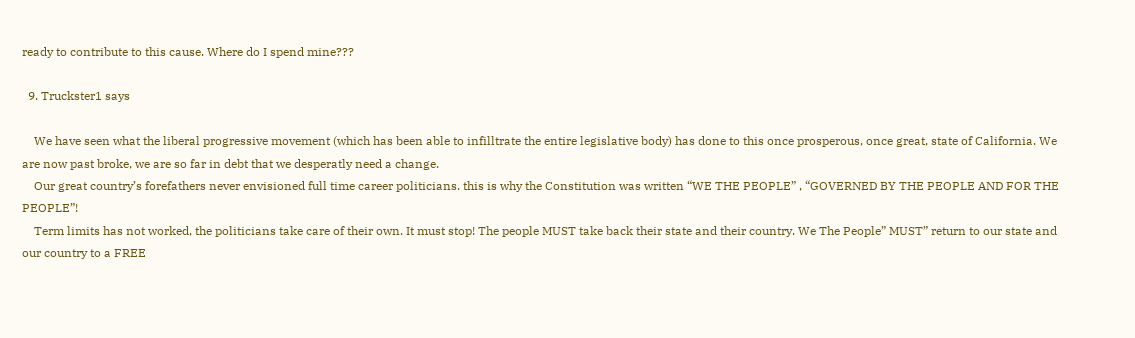ready to contribute to this cause. Where do I spend mine???

  9. Truckster1 says

    We have seen what the liberal progressive movement (which has been able to infilltrate the entire legislative body) has done to this once prosperous, once great, state of California. We are now past broke, we are so far in debt that we desperatly need a change.
    Our great country’s forefathers never envisioned full time career politicians. this is why the Constitution was written “WE THE PEOPLE” , “GOVERNED BY THE PEOPLE AND FOR THE PEOPLE”!
    Term limits has not worked, the politicians take care of their own. It must stop! The people MUST take back their state and their country. We The People” MUST” return to our state and our country to a FREE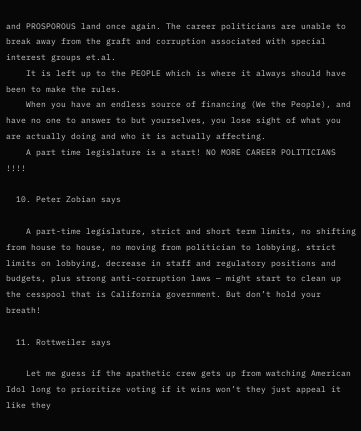and PROSPOROUS land once again. The career politicians are unable to break away from the graft and corruption associated with special interest groups et.al.
    It is left up to the PEOPLE which is where it always should have been to make the rules.
    When you have an endless source of financing (We the People), and have no one to answer to but yourselves, you lose sight of what you are actually doing and who it is actually affecting.
    A part time legislature is a start! NO MORE CAREER POLITICIANS !!!!

  10. Peter Zobian says

    A part-time legislature, strict and short term limits, no shifting from house to house, no moving from politician to lobbying, strict limits on lobbying, decrease in staff and regulatory positions and budgets, plus strong anti-corruption laws — might start to clean up the cesspool that is California government. But don’t hold your breath!

  11. Rottweiler says

    Let me guess if the apathetic crew gets up from watching American Idol long to prioritize voting if it wins won’t they just appeal it like they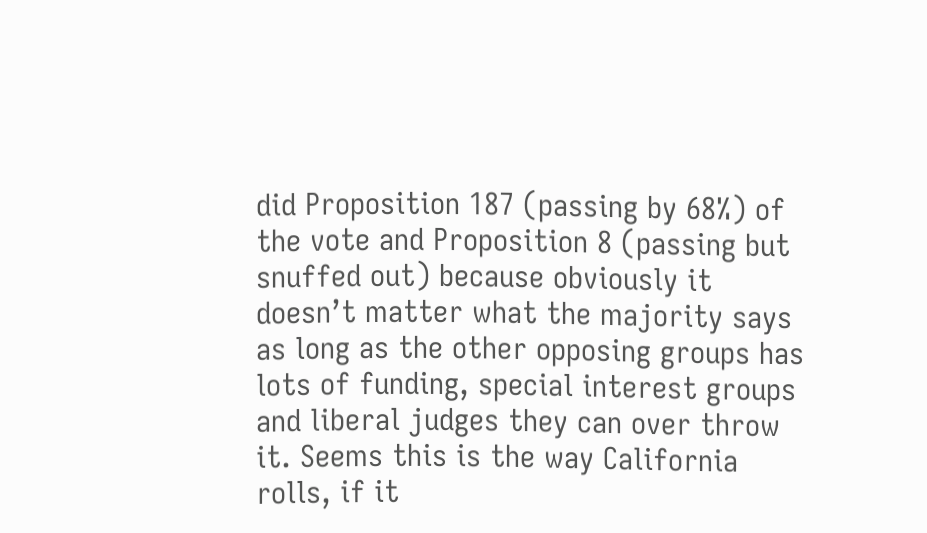did Proposition 187 (passing by 68%) of the vote and Proposition 8 (passing but snuffed out) because obviously it doesn’t matter what the majority says as long as the other opposing groups has lots of funding, special interest groups and liberal judges they can over throw it. Seems this is the way California rolls, if it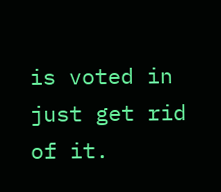is voted in just get rid of it.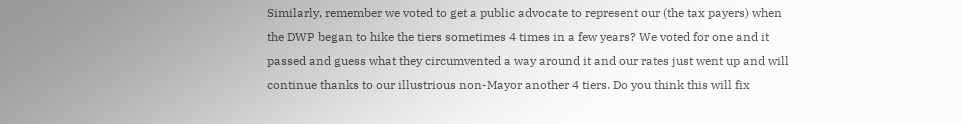Similarly, remember we voted to get a public advocate to represent our (the tax payers) when the DWP began to hike the tiers sometimes 4 times in a few years? We voted for one and it passed and guess what they circumvented a way around it and our rates just went up and will continue thanks to our illustrious non-Mayor another 4 tiers. Do you think this will fix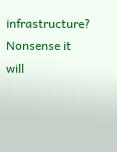infrastructure? Nonsense it will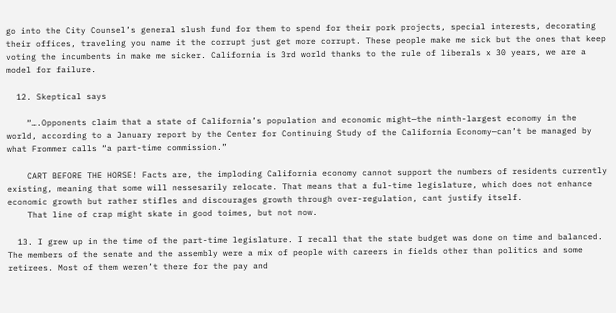go into the City Counsel’s general slush fund for them to spend for their pork projects, special interests, decorating their offices, traveling you name it the corrupt just get more corrupt. These people make me sick but the ones that keep voting the incumbents in make me sicker. California is 3rd world thanks to the rule of liberals x 30 years, we are a model for failure.

  12. Skeptical says

    “….Opponents claim that a state of California’s population and economic might—the ninth-largest economy in the world, according to a January report by the Center for Continuing Study of the California Economy—can’t be managed by what Frommer calls “a part-time commission.”

    CART BEFORE THE HORSE! Facts are, the imploding California economy cannot support the numbers of residents currently existing, meaning that some will nessesarily relocate. That means that a ful-time legislature, which does not enhance economic growth but rather stifles and discourages growth through over-regulation, cant justify itself.
    That line of crap might skate in good toimes, but not now.

  13. I grew up in the time of the part-time legislature. I recall that the state budget was done on time and balanced. The members of the senate and the assembly were a mix of people with careers in fields other than politics and some retirees. Most of them weren’t there for the pay and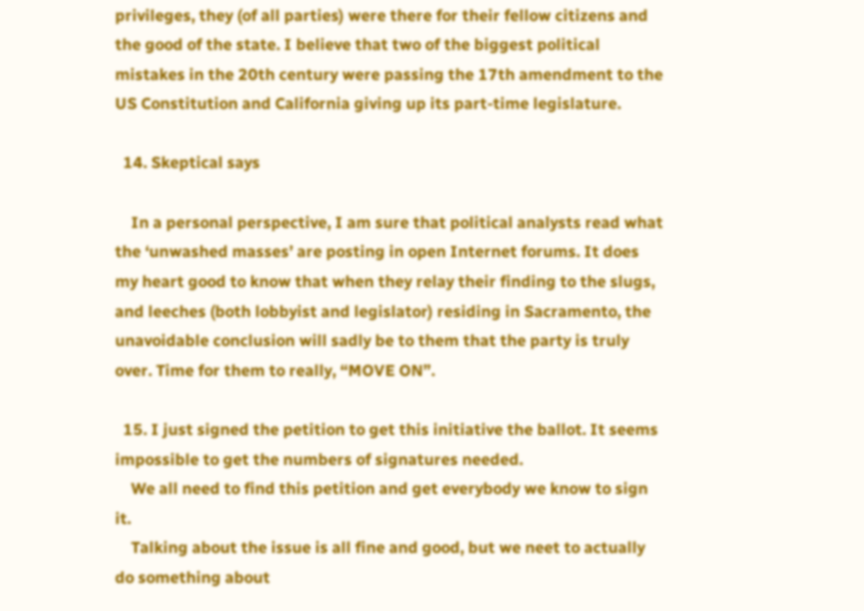privileges, they (of all parties) were there for their fellow citizens and the good of the state. I believe that two of the biggest political mistakes in the 20th century were passing the 17th amendment to the US Constitution and California giving up its part-time legislature.

  14. Skeptical says

    In a personal perspective, I am sure that political analysts read what the ‘unwashed masses’ are posting in open Internet forums. It does my heart good to know that when they relay their finding to the slugs, and leeches (both lobbyist and legislator) residing in Sacramento, the unavoidable conclusion will sadly be to them that the party is truly over. Time for them to really, “MOVE ON”.

  15. I just signed the petition to get this initiative the ballot. It seems impossible to get the numbers of signatures needed.
    We all need to find this petition and get everybody we know to sign it.
    Talking about the issue is all fine and good, but we neet to actually do something about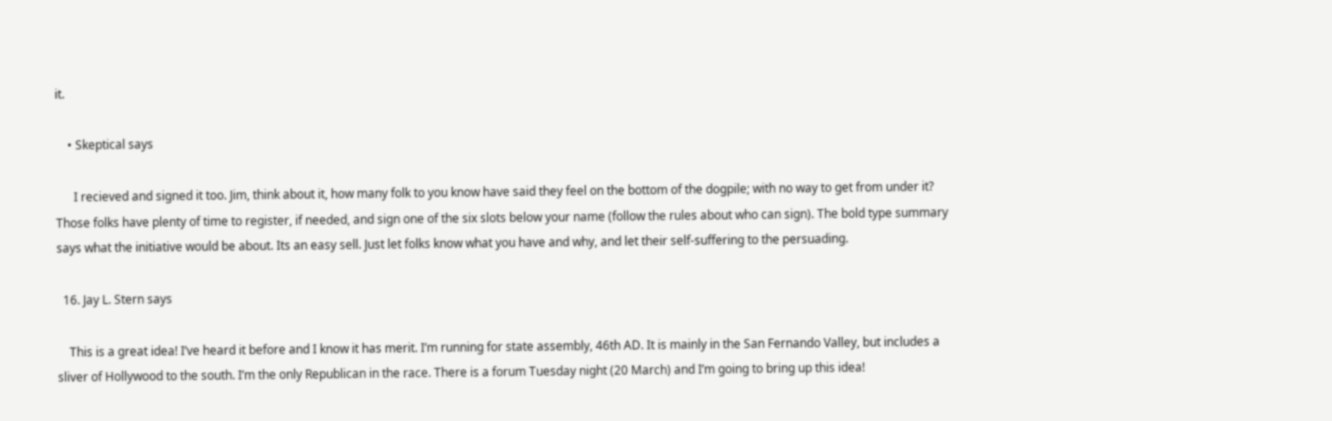it.

    • Skeptical says

      I recieved and signed it too. Jim, think about it, how many folk to you know have said they feel on the bottom of the dogpile; with no way to get from under it? Those folks have plenty of time to register, if needed, and sign one of the six slots below your name (follow the rules about who can sign). The bold type summary says what the initiative would be about. Its an easy sell. Just let folks know what you have and why, and let their self-suffering to the persuading.

  16. Jay L. Stern says

    This is a great idea! I’ve heard it before and I know it has merit. I’m running for state assembly, 46th AD. It is mainly in the San Fernando Valley, but includes a sliver of Hollywood to the south. I’m the only Republican in the race. There is a forum Tuesday night (20 March) and I’m going to bring up this idea!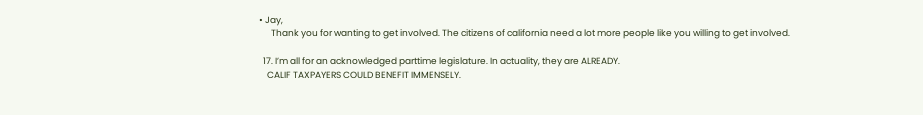• Jay,
      Thank you for wanting to get involved. The citizens of california need a lot more people like you willing to get involved.

  17. I’m all for an acknowledged parttime legislature. In actuality, they are ALREADY.
    CALIF TAXPAYERS COULD BENEFIT IMMENSELY.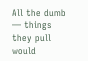All the dumb — things they pull would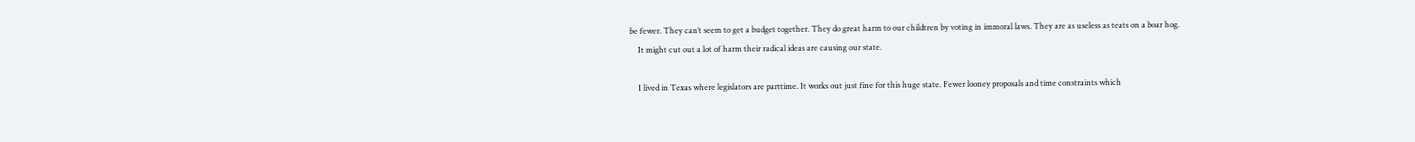be fewer. They can’t seem to get a budget together. They do great harm to our childtren by voting in immoral laws. They are as useless as teats on a boar hog.
    It might cut out a lot of harm their radical ideas are causing our state.

    I lived in Texas where legislators are parttime. It works out just fine for this huge state. Fewer looney proposals and time constraints which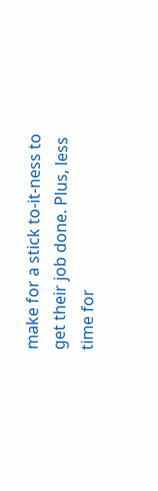make for a stick to-it-ness to get their job done. Plus, less time for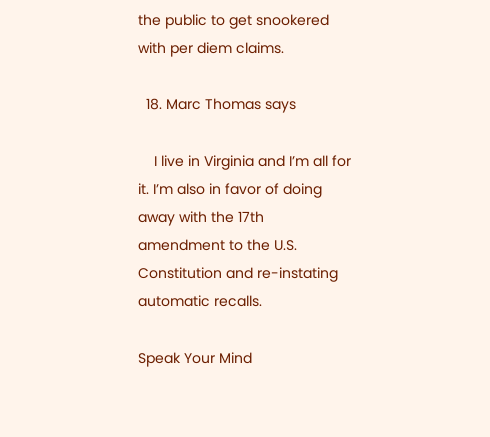the public to get snookered with per diem claims.

  18. Marc Thomas says

    I live in Virginia and I’m all for it. I’m also in favor of doing away with the 17th amendment to the U.S. Constitution and re-instating automatic recalls.

Speak Your Mind